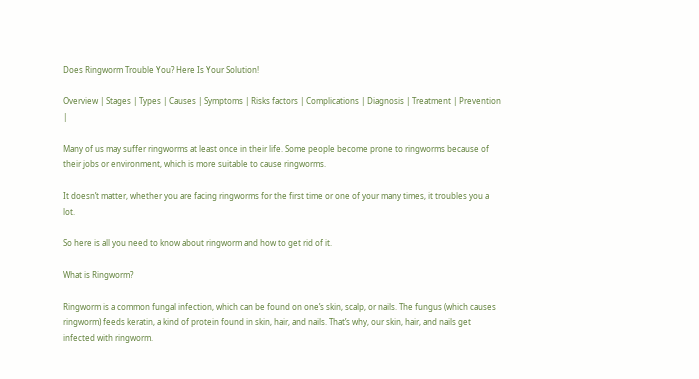Does Ringworm Trouble You? Here Is Your Solution!

Overview | Stages | Types | Causes | Symptoms | Risks factors | Complications | Diagnosis | Treatment | Prevention |

Many of us may suffer ringworms at least once in their life. Some people become prone to ringworms because of their jobs or environment, which is more suitable to cause ringworms.

It doesn’t matter, whether you are facing ringworms for the first time or one of your many times, it troubles you a lot.

So here is all you need to know about ringworm and how to get rid of it.

What is Ringworm?

Ringworm is a common fungal infection, which can be found on one’s skin, scalp, or nails. The fungus (which causes ringworm) feeds keratin, a kind of protein found in skin, hair, and nails. That’s why, our skin, hair, and nails get infected with ringworm.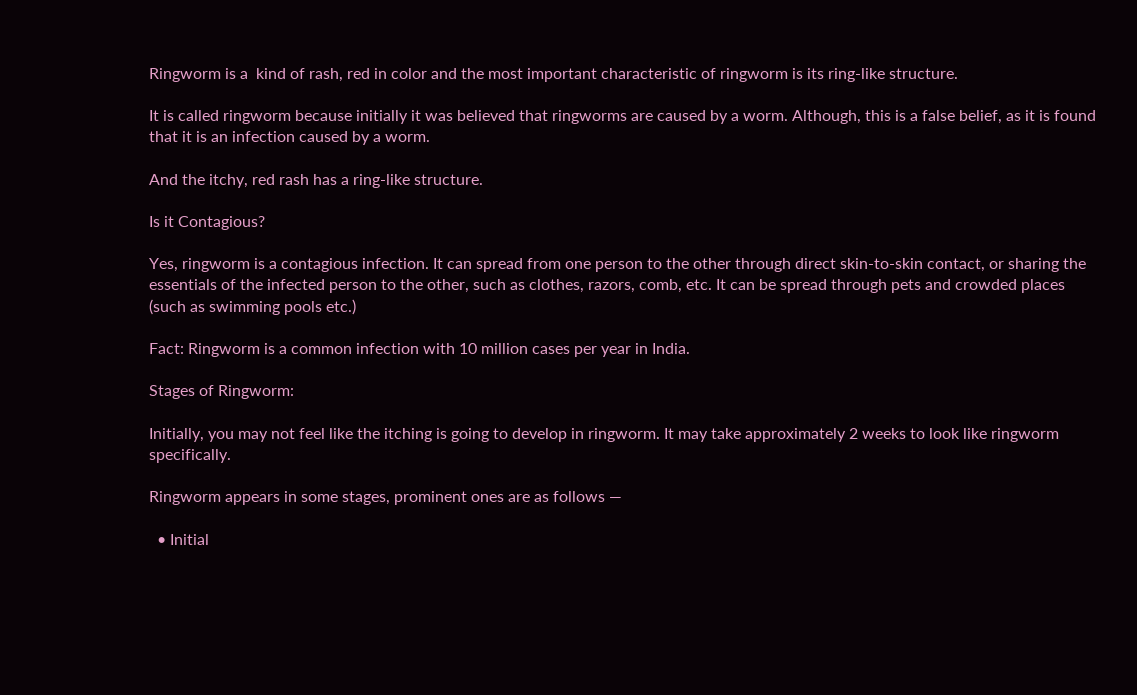Ringworm is a  kind of rash, red in color and the most important characteristic of ringworm is its ring-like structure.

It is called ringworm because initially it was believed that ringworms are caused by a worm. Although, this is a false belief, as it is found that it is an infection caused by a worm.

And the itchy, red rash has a ring-like structure.

Is it Contagious?

Yes, ringworm is a contagious infection. It can spread from one person to the other through direct skin-to-skin contact, or sharing the essentials of the infected person to the other, such as clothes, razors, comb, etc. It can be spread through pets and crowded places (such as swimming pools etc.)

Fact: Ringworm is a common infection with 10 million cases per year in India.

Stages of Ringworm:

Initially, you may not feel like the itching is going to develop in ringworm. It may take approximately 2 weeks to look like ringworm specifically.

Ringworm appears in some stages, prominent ones are as follows —

  • Initial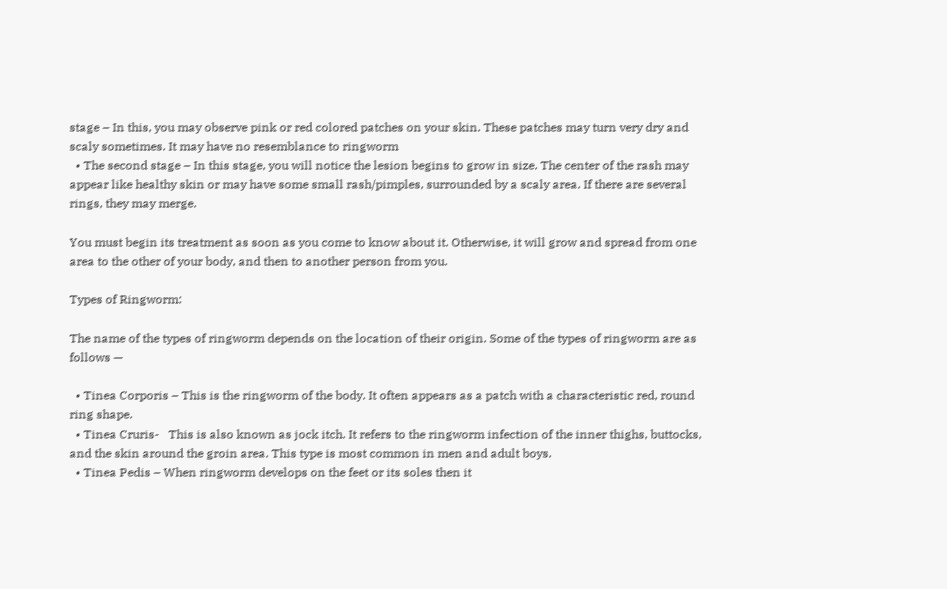stage – In this, you may observe pink or red colored patches on your skin. These patches may turn very dry and scaly sometimes. It may have no resemblance to ringworm
  • The second stage – In this stage, you will notice the lesion begins to grow in size. The center of the rash may appear like healthy skin or may have some small rash/pimples, surrounded by a scaly area. If there are several rings, they may merge.

You must begin its treatment as soon as you come to know about it. Otherwise, it will grow and spread from one area to the other of your body, and then to another person from you.

Types of Ringworm:

The name of the types of ringworm depends on the location of their origin. Some of the types of ringworm are as follows —

  • Tinea Corporis – This is the ringworm of the body. It often appears as a patch with a characteristic red, round ring shape.
  • Tinea Cruris-   This is also known as jock itch. It refers to the ringworm infection of the inner thighs, buttocks, and the skin around the groin area. This type is most common in men and adult boys.
  • Tinea Pedis – When ringworm develops on the feet or its soles then it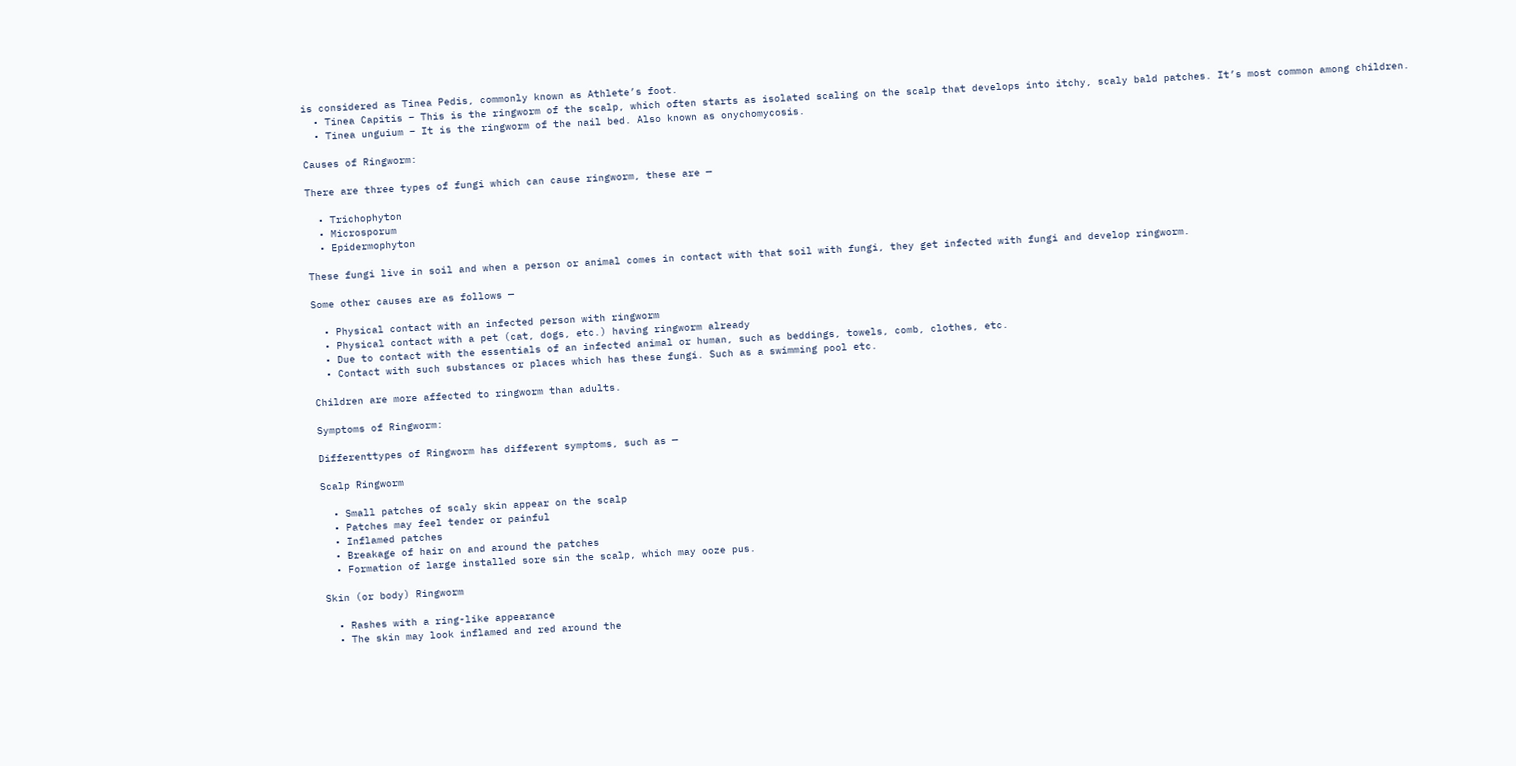is considered as Tinea Pedis, commonly known as Athlete’s foot.
  • Tinea Capitis – This is the ringworm of the scalp, which often starts as isolated scaling on the scalp that develops into itchy, scaly bald patches. It’s most common among children.
  • Tinea unguium – It is the ringworm of the nail bed. Also known as onychomycosis.

Causes of Ringworm:

There are three types of fungi which can cause ringworm, these are —

  • Trichophyton
  • Microsporum
  • Epidermophyton

These fungi live in soil and when a person or animal comes in contact with that soil with fungi, they get infected with fungi and develop ringworm.

Some other causes are as follows —

  • Physical contact with an infected person with ringworm
  • Physical contact with a pet (cat, dogs, etc.) having ringworm already
  • Due to contact with the essentials of an infected animal or human, such as beddings, towels, comb, clothes, etc.
  • Contact with such substances or places which has these fungi. Such as a swimming pool etc.

Children are more affected to ringworm than adults.

Symptoms of Ringworm:

Differenttypes of Ringworm has different symptoms, such as —

Scalp Ringworm

  • Small patches of scaly skin appear on the scalp
  • Patches may feel tender or painful
  • Inflamed patches
  • Breakage of hair on and around the patches
  • Formation of large installed sore sin the scalp, which may ooze pus.

Skin (or body) Ringworm

  • Rashes with a ring-like appearance
  • The skin may look inflamed and red around the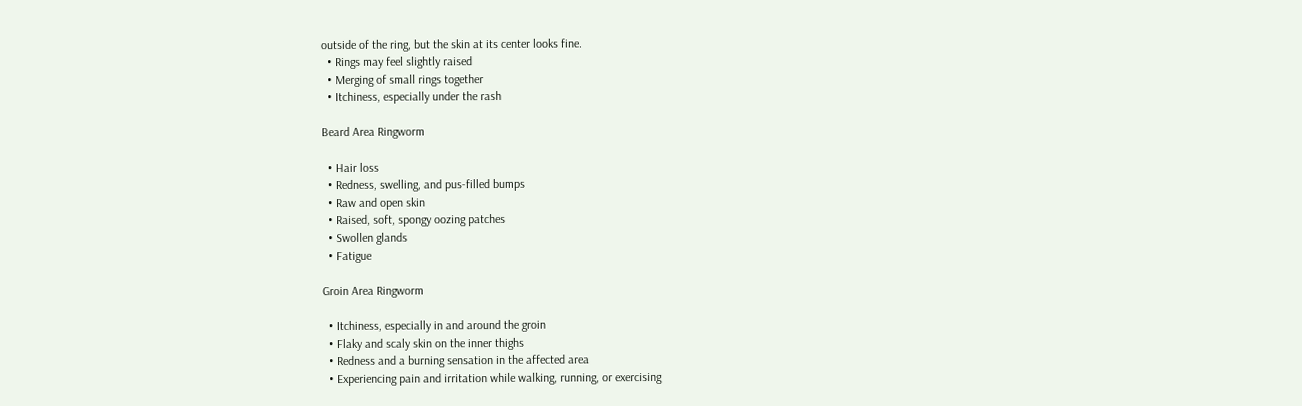outside of the ring, but the skin at its center looks fine.
  • Rings may feel slightly raised
  • Merging of small rings together
  • Itchiness, especially under the rash

Beard Area Ringworm

  • Hair loss
  • Redness, swelling, and pus-filled bumps
  • Raw and open skin
  • Raised, soft, spongy oozing patches
  • Swollen glands
  • Fatigue

Groin Area Ringworm

  • Itchiness, especially in and around the groin
  • Flaky and scaly skin on the inner thighs
  • Redness and a burning sensation in the affected area
  • Experiencing pain and irritation while walking, running, or exercising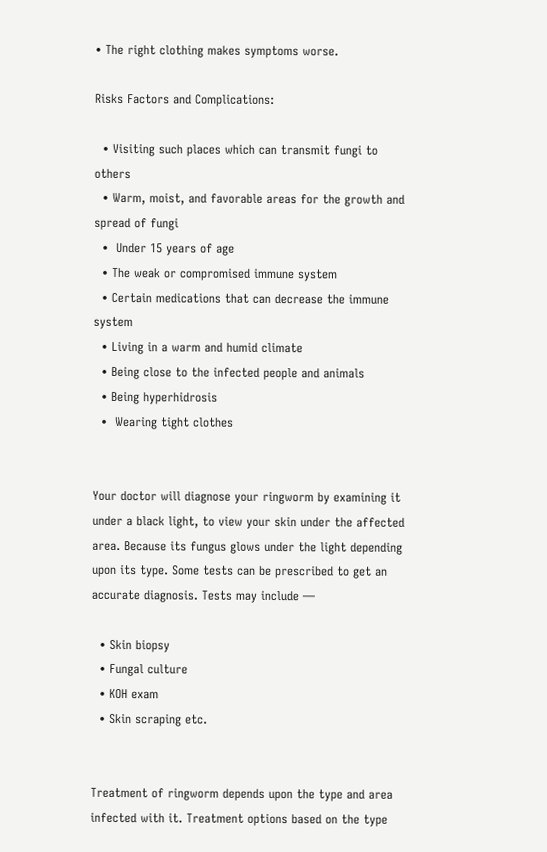• The right clothing makes symptoms worse.

Risks Factors and Complications:

  • Visiting such places which can transmit fungi to others
  • Warm, moist, and favorable areas for the growth and spread of fungi
  •  Under 15 years of age
  • The weak or compromised immune system
  • Certain medications that can decrease the immune system
  • Living in a warm and humid climate
  • Being close to the infected people and animals
  • Being hyperhidrosis
  •  Wearing tight clothes


Your doctor will diagnose your ringworm by examining it under a black light, to view your skin under the affected area. Because its fungus glows under the light depending upon its type. Some tests can be prescribed to get an accurate diagnosis. Tests may include —

  • Skin biopsy
  • Fungal culture
  • KOH exam
  • Skin scraping etc.


Treatment of ringworm depends upon the type and area infected with it. Treatment options based on the type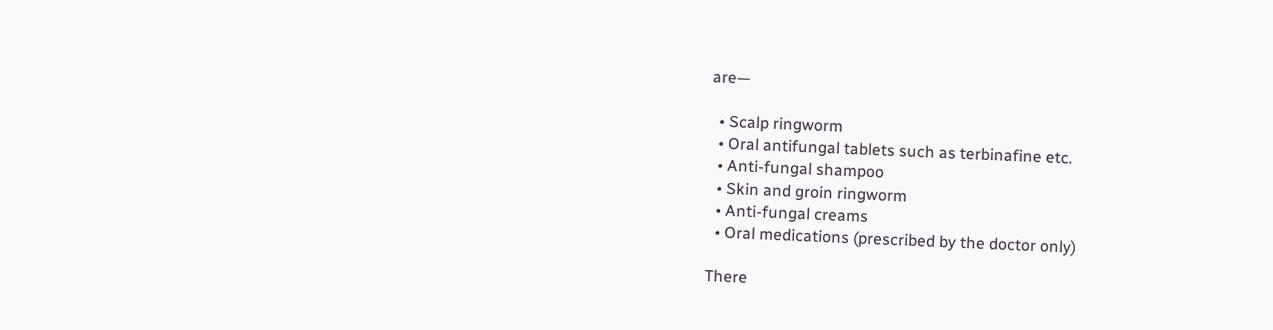are—

  • Scalp ringworm
  • Oral antifungal tablets such as terbinafine etc.
  • Anti-fungal shampoo
  • Skin and groin ringworm
  • Anti-fungal creams
  • Oral medications (prescribed by the doctor only)

There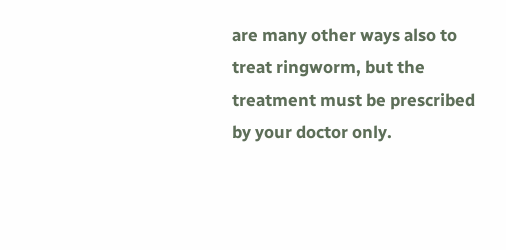are many other ways also to treat ringworm, but the treatment must be prescribed by your doctor only.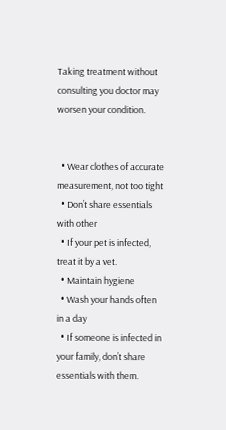Taking treatment without consulting you doctor may worsen your condition.


  • Wear clothes of accurate measurement, not too tight
  • Don’t share essentials with other
  • If your pet is infected, treat it by a vet.
  • Maintain hygiene
  • Wash your hands often in a day
  • If someone is infected in your family, don’t share essentials with them.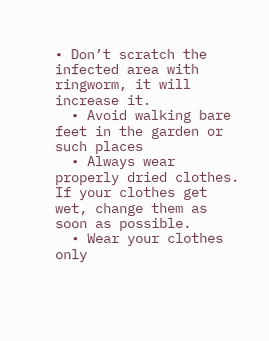• Don’t scratch the infected area with ringworm, it will increase it.
  • Avoid walking bare feet in the garden or such places
  • Always wear properly dried clothes. If your clothes get wet, change them as soon as possible.
  • Wear your clothes only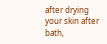after drying your skin after bath,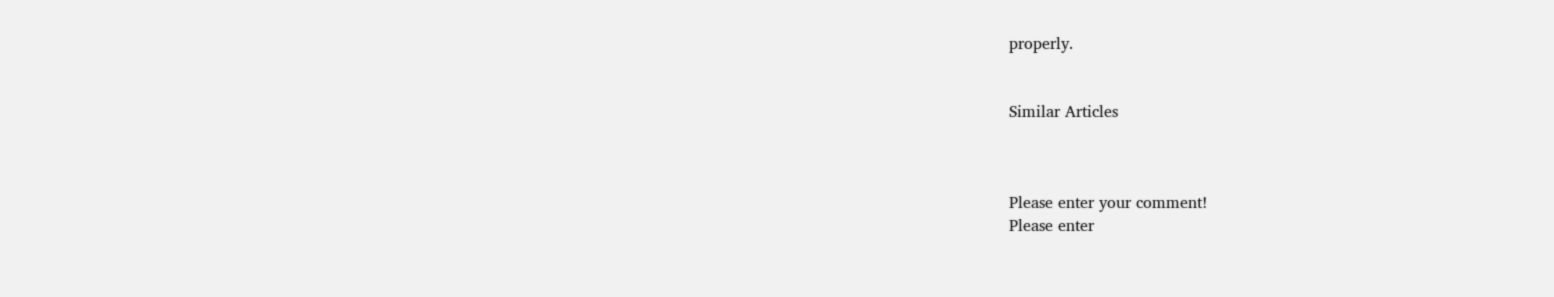properly.


Similar Articles



Please enter your comment!
Please enter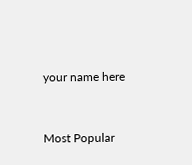your name here


Most Popular